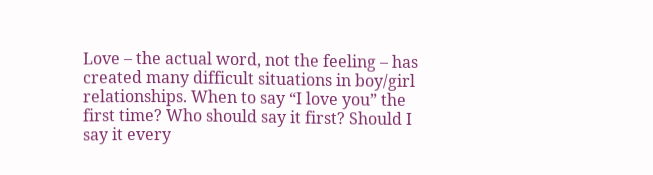Love – the actual word, not the feeling – has created many difficult situations in boy/girl relationships. When to say “I love you” the first time? Who should say it first? Should I say it every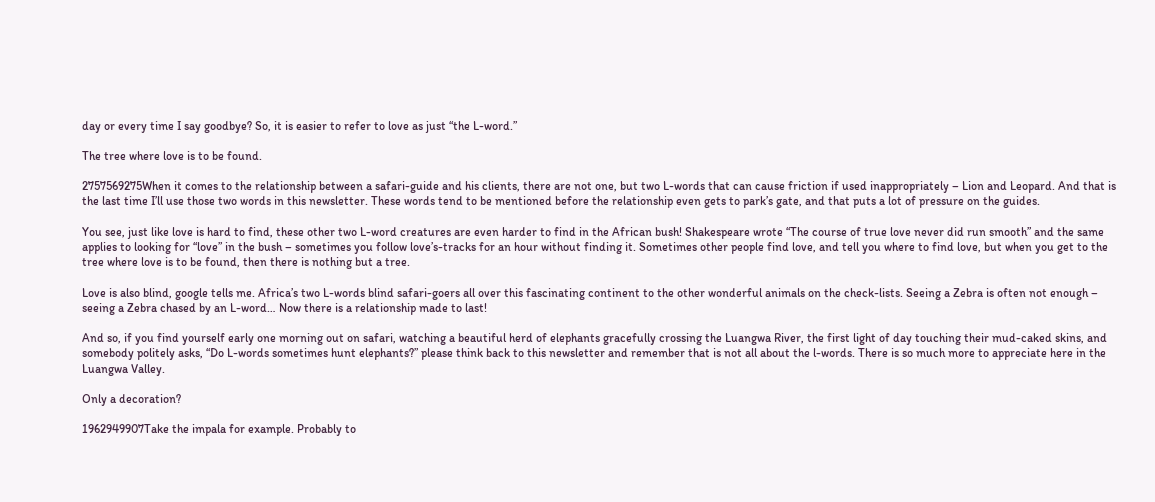day or every time I say goodbye? So, it is easier to refer to love as just “the L-word.”

The tree where love is to be found.

2757569275When it comes to the relationship between a safari-guide and his clients, there are not one, but two L-words that can cause friction if used inappropriately – Lion and Leopard. And that is the last time I’ll use those two words in this newsletter. These words tend to be mentioned before the relationship even gets to park’s gate, and that puts a lot of pressure on the guides.

You see, just like love is hard to find, these other two L-word creatures are even harder to find in the African bush! Shakespeare wrote “The course of true love never did run smooth” and the same applies to looking for “love” in the bush – sometimes you follow love’s-tracks for an hour without finding it. Sometimes other people find love, and tell you where to find love, but when you get to the tree where love is to be found, then there is nothing but a tree.

Love is also blind, google tells me. Africa’s two L-words blind safari-goers all over this fascinating continent to the other wonderful animals on the check-lists. Seeing a Zebra is often not enough – seeing a Zebra chased by an L-word… Now there is a relationship made to last!

And so, if you find yourself early one morning out on safari, watching a beautiful herd of elephants gracefully crossing the Luangwa River, the first light of day touching their mud-caked skins, and somebody politely asks, “Do L-words sometimes hunt elephants?” please think back to this newsletter and remember that is not all about the l-words. There is so much more to appreciate here in the Luangwa Valley.

Only a decoration?

1962949907Take the impala for example. Probably to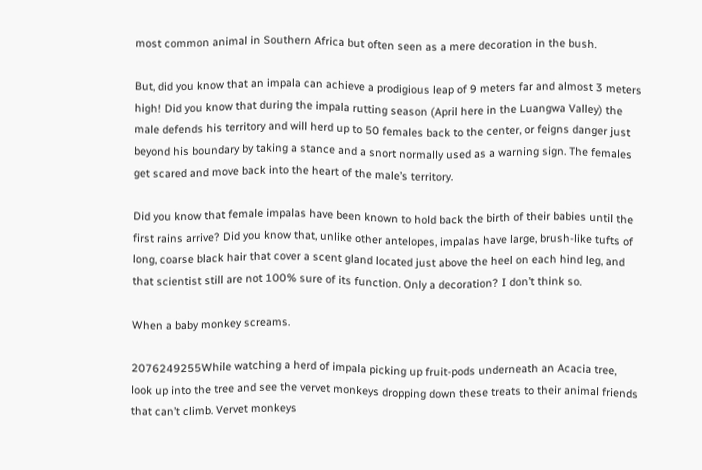most common animal in Southern Africa but often seen as a mere decoration in the bush.

But, did you know that an impala can achieve a prodigious leap of 9 meters far and almost 3 meters high! Did you know that during the impala rutting season (April here in the Luangwa Valley) the male defends his territory and will herd up to 50 females back to the center, or feigns danger just beyond his boundary by taking a stance and a snort normally used as a warning sign. The females get scared and move back into the heart of the male’s territory.

Did you know that female impalas have been known to hold back the birth of their babies until the first rains arrive? Did you know that, unlike other antelopes, impalas have large, brush-like tufts of long, coarse black hair that cover a scent gland located just above the heel on each hind leg, and that scientist still are not 100% sure of its function. Only a decoration? I don’t think so.

When a baby monkey screams.

2076249255While watching a herd of impala picking up fruit-pods underneath an Acacia tree, look up into the tree and see the vervet monkeys dropping down these treats to their animal friends that can’t climb. Vervet monkeys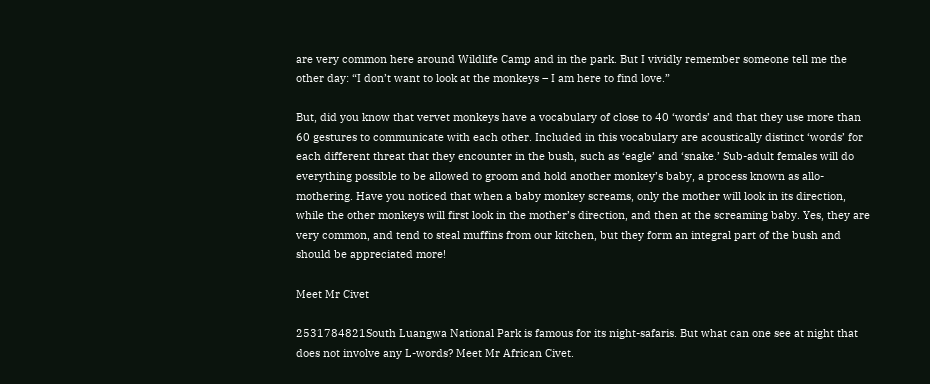are very common here around Wildlife Camp and in the park. But I vividly remember someone tell me the other day: “I don’t want to look at the monkeys – I am here to find love.”

But, did you know that vervet monkeys have a vocabulary of close to 40 ‘words’ and that they use more than 60 gestures to communicate with each other. Included in this vocabulary are acoustically distinct ‘words’ for each different threat that they encounter in the bush, such as ‘eagle’ and ‘snake.’ Sub-adult females will do everything possible to be allowed to groom and hold another monkey’s baby, a process known as allo-mothering. Have you noticed that when a baby monkey screams, only the mother will look in its direction, while the other monkeys will first look in the mother’s direction, and then at the screaming baby. Yes, they are very common, and tend to steal muffins from our kitchen, but they form an integral part of the bush and should be appreciated more!

Meet Mr Civet

2531784821South Luangwa National Park is famous for its night-safaris. But what can one see at night that does not involve any L-words? Meet Mr African Civet.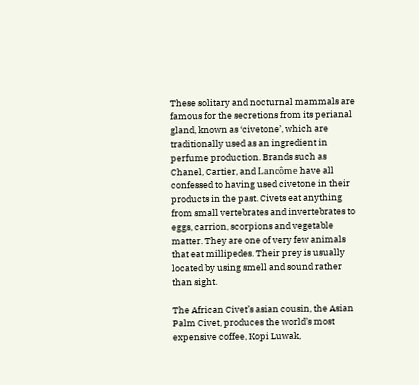These solitary and nocturnal mammals are famous for the secretions from its perianal gland, known as ‘civetone’, which are traditionally used as an ingredient in perfume production. Brands such as Chanel, Cartier, and Lancôme have all confessed to having used civetone in their products in the past. Civets eat anything from small vertebrates and invertebrates to eggs, carrion, scorpions and vegetable matter. They are one of very few animals that eat millipedes. Their prey is usually located by using smell and sound rather than sight.

The African Civet’s asian cousin, the Asian Palm Civet, produces the world’s most expensive coffee, Kopi Luwak,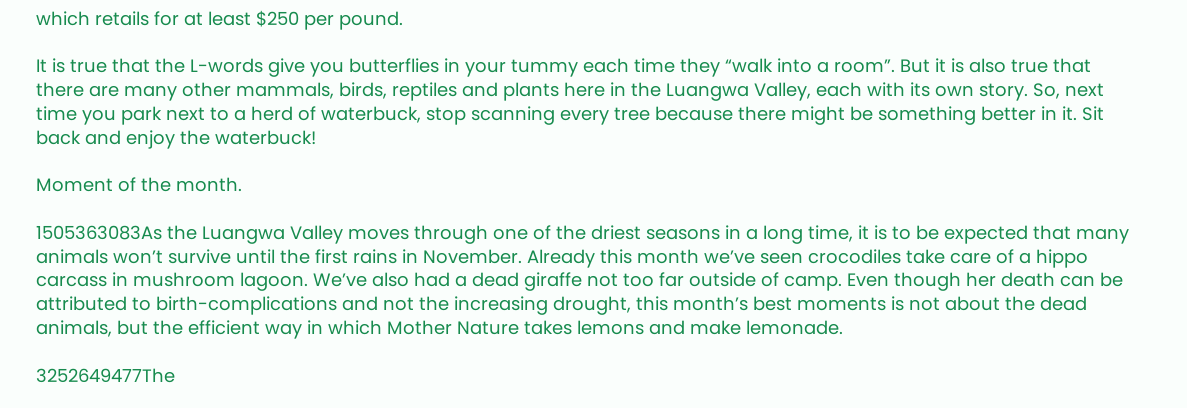which retails for at least $250 per pound.

It is true that the L-words give you butterflies in your tummy each time they “walk into a room”. But it is also true that there are many other mammals, birds, reptiles and plants here in the Luangwa Valley, each with its own story. So, next time you park next to a herd of waterbuck, stop scanning every tree because there might be something better in it. Sit back and enjoy the waterbuck!

Moment of the month.

1505363083As the Luangwa Valley moves through one of the driest seasons in a long time, it is to be expected that many animals won’t survive until the first rains in November. Already this month we’ve seen crocodiles take care of a hippo carcass in mushroom lagoon. We’ve also had a dead giraffe not too far outside of camp. Even though her death can be attributed to birth-complications and not the increasing drought, this month’s best moments is not about the dead animals, but the efficient way in which Mother Nature takes lemons and make lemonade.

3252649477The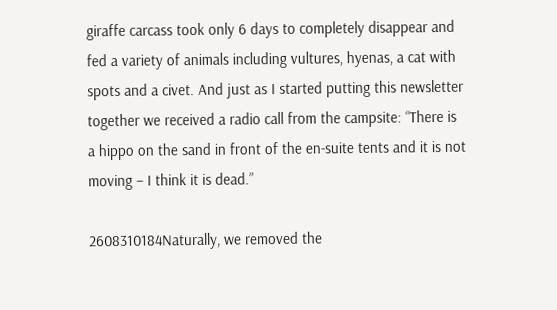giraffe carcass took only 6 days to completely disappear and fed a variety of animals including vultures, hyenas, a cat with spots and a civet. And just as I started putting this newsletter together we received a radio call from the campsite: “There is a hippo on the sand in front of the en-suite tents and it is not moving – I think it is dead.”

2608310184Naturally, we removed the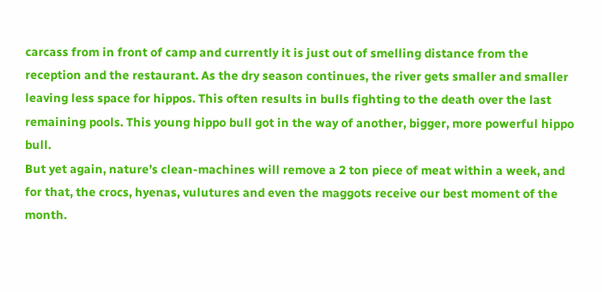carcass from in front of camp and currently it is just out of smelling distance from the reception and the restaurant. As the dry season continues, the river gets smaller and smaller leaving less space for hippos. This often results in bulls fighting to the death over the last remaining pools. This young hippo bull got in the way of another, bigger, more powerful hippo bull.
But yet again, nature’s clean-machines will remove a 2 ton piece of meat within a week, and for that, the crocs, hyenas, vulutures and even the maggots receive our best moment of the month.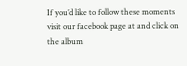If you’d like to follow these moments visit our facebook page at and click on the album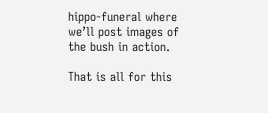hippo-funeral where we’ll post images of the bush in action.

That is all for this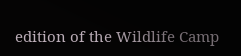edition of the Wildlife Camp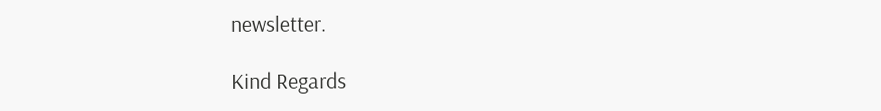newsletter.

Kind Regards